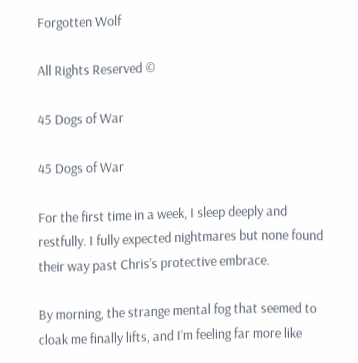Forgotten Wolf

All Rights Reserved ©

45 Dogs of War

45 Dogs of War

For the first time in a week, I sleep deeply and restfully. I fully expected nightmares but none found their way past Chris’s protective embrace.

By morning, the strange mental fog that seemed to cloak me finally lifts, and I’m feeling far more like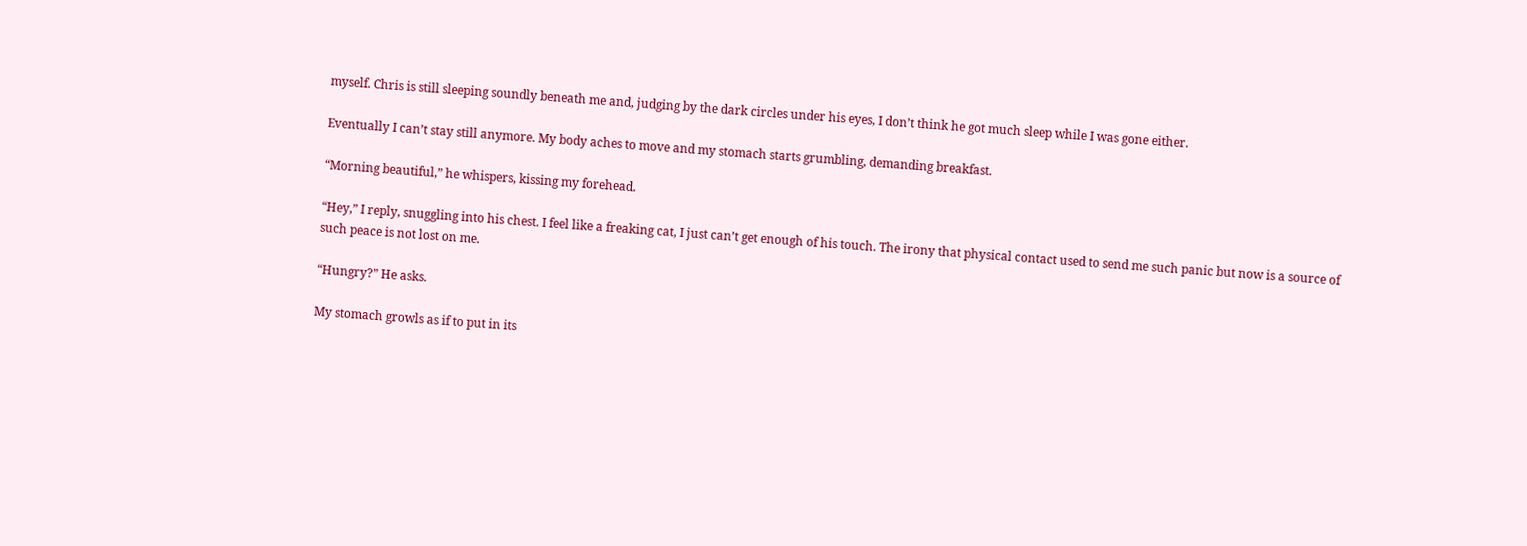myself. Chris is still sleeping soundly beneath me and, judging by the dark circles under his eyes, I don’t think he got much sleep while I was gone either.

Eventually I can’t stay still anymore. My body aches to move and my stomach starts grumbling, demanding breakfast.

“Morning beautiful,” he whispers, kissing my forehead.

“Hey,” I reply, snuggling into his chest. I feel like a freaking cat, I just can’t get enough of his touch. The irony that physical contact used to send me such panic but now is a source of such peace is not lost on me.

“Hungry?” He asks.

My stomach growls as if to put in its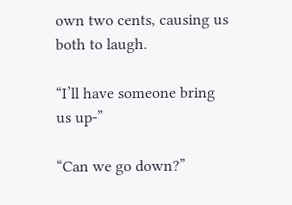own two cents, causing us both to laugh.

“I’ll have someone bring us up-”

“Can we go down?”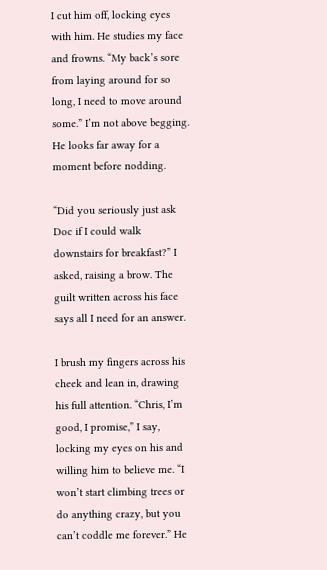I cut him off, locking eyes with him. He studies my face and frowns. “My back’s sore from laying around for so long, I need to move around some.” I’m not above begging. He looks far away for a moment before nodding.

“Did you seriously just ask Doc if I could walk downstairs for breakfast?” I asked, raising a brow. The guilt written across his face says all I need for an answer.

I brush my fingers across his cheek and lean in, drawing his full attention. “Chris, I’m good, I promise,” I say, locking my eyes on his and willing him to believe me. “I won’t start climbing trees or do anything crazy, but you can’t coddle me forever.” He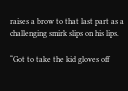raises a brow to that last part as a challenging smirk slips on his lips.

“Got to take the kid gloves off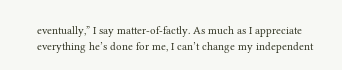eventually,” I say matter-of-factly. As much as I appreciate everything he’s done for me, I can’t change my independent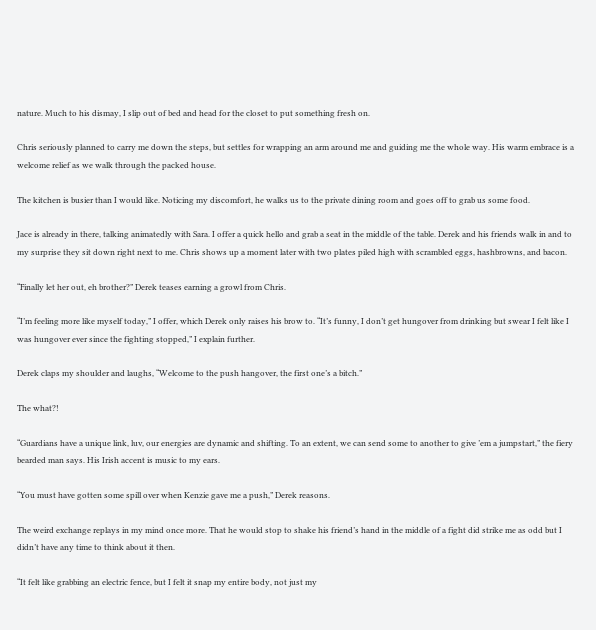nature. Much to his dismay, I slip out of bed and head for the closet to put something fresh on.

Chris seriously planned to carry me down the steps, but settles for wrapping an arm around me and guiding me the whole way. His warm embrace is a welcome relief as we walk through the packed house.

The kitchen is busier than I would like. Noticing my discomfort, he walks us to the private dining room and goes off to grab us some food.

Jace is already in there, talking animatedly with Sara. I offer a quick hello and grab a seat in the middle of the table. Derek and his friends walk in and to my surprise they sit down right next to me. Chris shows up a moment later with two plates piled high with scrambled eggs, hashbrowns, and bacon.

“Finally let her out, eh brother?” Derek teases earning a growl from Chris.

“I’m feeling more like myself today,” I offer, which Derek only raises his brow to. “It’s funny, I don’t get hungover from drinking but swear I felt like I was hungover ever since the fighting stopped,” I explain further.

Derek claps my shoulder and laughs, “Welcome to the push hangover, the first one’s a bitch.”

The what?!

“Guardians have a unique link, luv, our energies are dynamic and shifting. To an extent, we can send some to another to give ’em a jumpstart,” the fiery bearded man says. His Irish accent is music to my ears.

“You must have gotten some spill over when Kenzie gave me a push,” Derek reasons.

The weird exchange replays in my mind once more. That he would stop to shake his friend’s hand in the middle of a fight did strike me as odd but I didn’t have any time to think about it then.

“It felt like grabbing an electric fence, but I felt it snap my entire body, not just my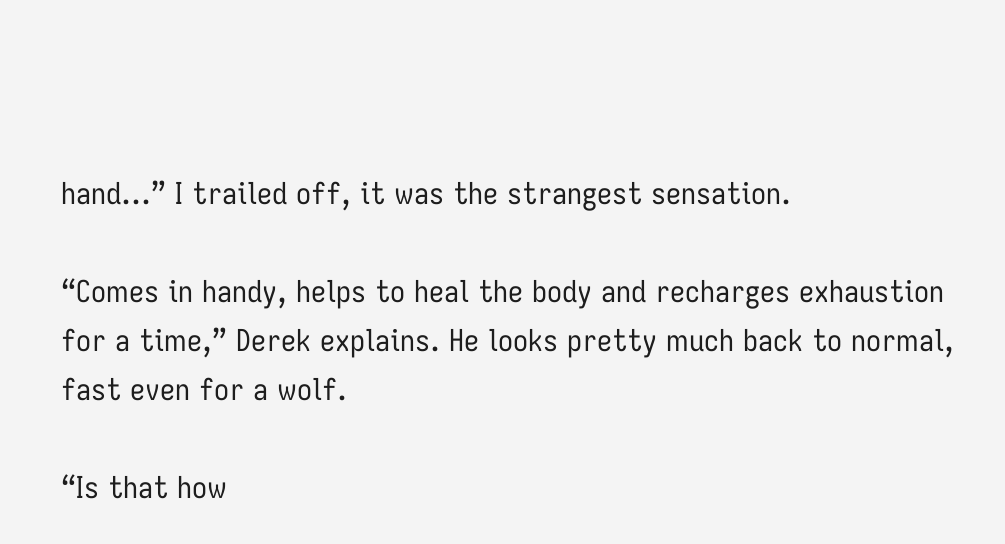hand...” I trailed off, it was the strangest sensation.

“Comes in handy, helps to heal the body and recharges exhaustion for a time,” Derek explains. He looks pretty much back to normal, fast even for a wolf.

“Is that how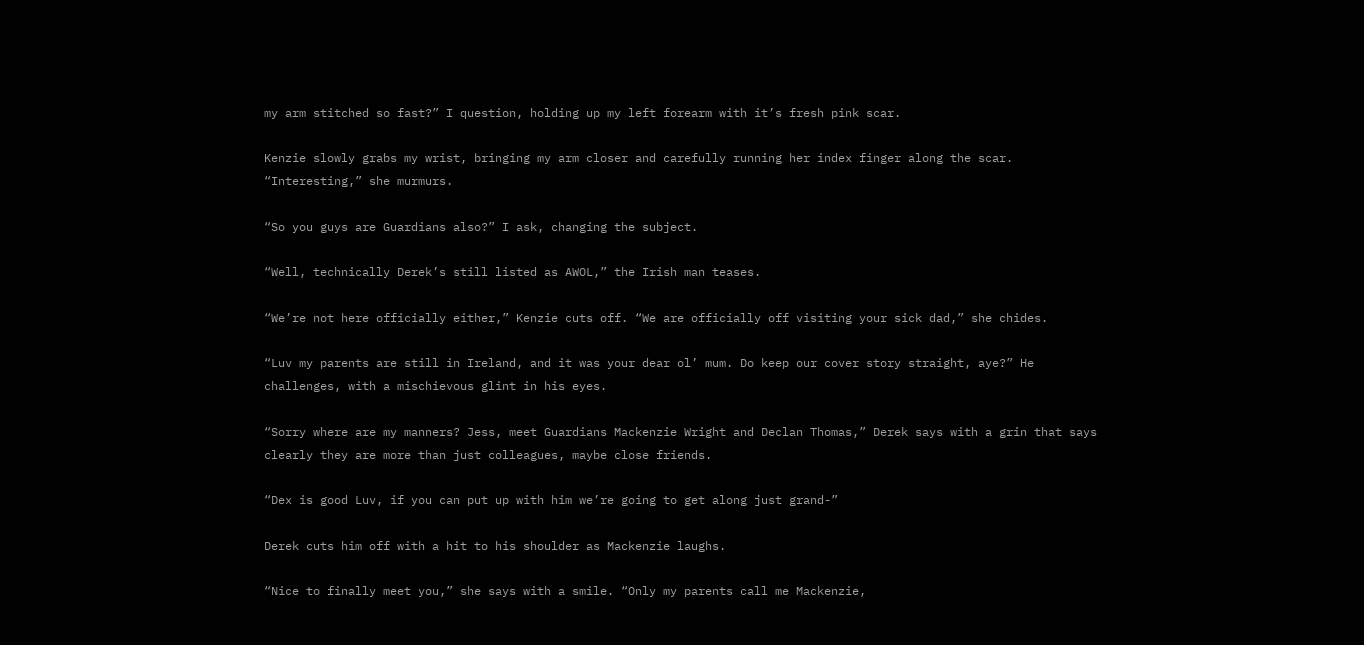my arm stitched so fast?” I question, holding up my left forearm with it’s fresh pink scar.

Kenzie slowly grabs my wrist, bringing my arm closer and carefully running her index finger along the scar. “Interesting,” she murmurs.

“So you guys are Guardians also?” I ask, changing the subject.

“Well, technically Derek’s still listed as AWOL,” the Irish man teases.

“We’re not here officially either,” Kenzie cuts off. “We are officially off visiting your sick dad,” she chides.

“Luv my parents are still in Ireland, and it was your dear ol’ mum. Do keep our cover story straight, aye?” He challenges, with a mischievous glint in his eyes.

“Sorry where are my manners? Jess, meet Guardians Mackenzie Wright and Declan Thomas,” Derek says with a grin that says clearly they are more than just colleagues, maybe close friends.

“Dex is good Luv, if you can put up with him we’re going to get along just grand-”

Derek cuts him off with a hit to his shoulder as Mackenzie laughs.

“Nice to finally meet you,” she says with a smile. “Only my parents call me Mackenzie,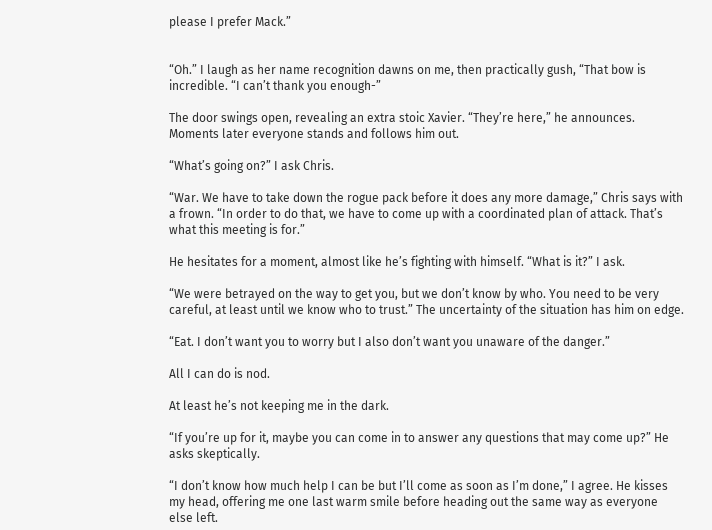please I prefer Mack.”


“Oh.” I laugh as her name recognition dawns on me, then practically gush, “That bow is incredible. “I can’t thank you enough-”

The door swings open, revealing an extra stoic Xavier. “They’re here,” he announces. Moments later everyone stands and follows him out.

“What’s going on?” I ask Chris.

“War. We have to take down the rogue pack before it does any more damage,” Chris says with a frown. “In order to do that, we have to come up with a coordinated plan of attack. That’s what this meeting is for.”

He hesitates for a moment, almost like he’s fighting with himself. “What is it?” I ask.

“We were betrayed on the way to get you, but we don’t know by who. You need to be very careful, at least until we know who to trust.” The uncertainty of the situation has him on edge.

“Eat. I don’t want you to worry but I also don’t want you unaware of the danger.”

All I can do is nod.

At least he’s not keeping me in the dark.

“If you’re up for it, maybe you can come in to answer any questions that may come up?” He asks skeptically.

“I don’t know how much help I can be but I’ll come as soon as I’m done,” I agree. He kisses my head, offering me one last warm smile before heading out the same way as everyone else left.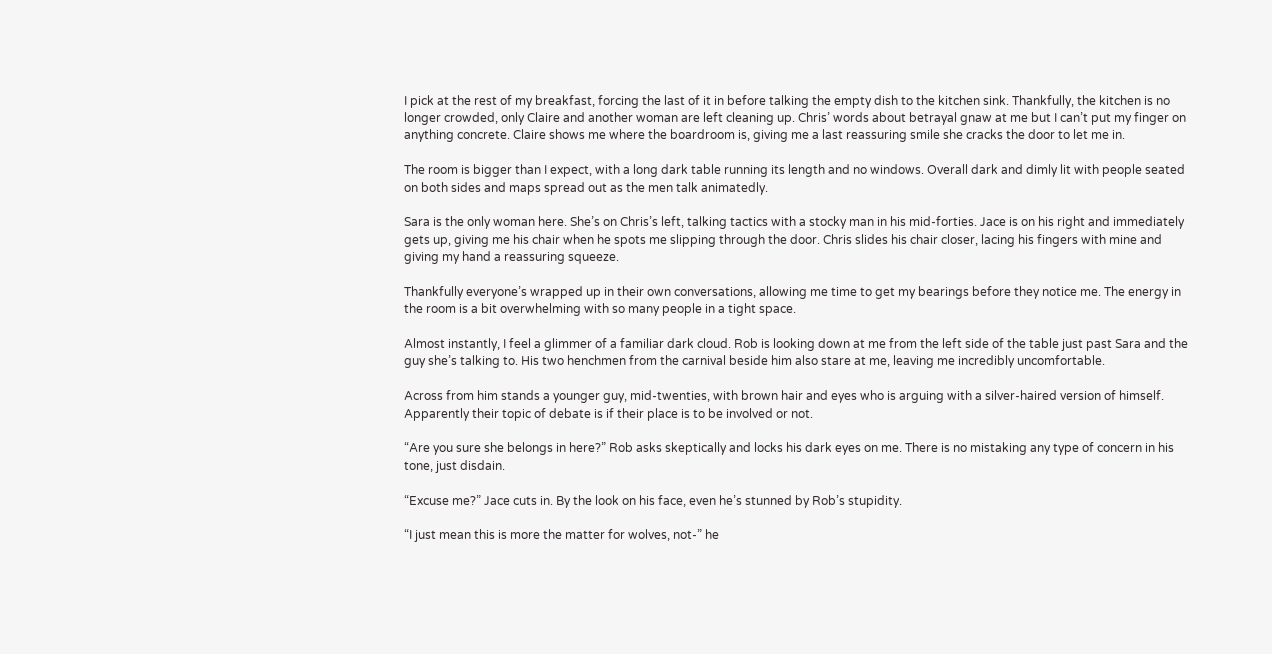I pick at the rest of my breakfast, forcing the last of it in before talking the empty dish to the kitchen sink. Thankfully, the kitchen is no longer crowded, only Claire and another woman are left cleaning up. Chris’ words about betrayal gnaw at me but I can’t put my finger on anything concrete. Claire shows me where the boardroom is, giving me a last reassuring smile she cracks the door to let me in.

The room is bigger than I expect, with a long dark table running its length and no windows. Overall dark and dimly lit with people seated on both sides and maps spread out as the men talk animatedly.

Sara is the only woman here. She’s on Chris’s left, talking tactics with a stocky man in his mid-forties. Jace is on his right and immediately gets up, giving me his chair when he spots me slipping through the door. Chris slides his chair closer, lacing his fingers with mine and giving my hand a reassuring squeeze.

Thankfully everyone’s wrapped up in their own conversations, allowing me time to get my bearings before they notice me. The energy in the room is a bit overwhelming with so many people in a tight space.

Almost instantly, I feel a glimmer of a familiar dark cloud. Rob is looking down at me from the left side of the table just past Sara and the guy she’s talking to. His two henchmen from the carnival beside him also stare at me, leaving me incredibly uncomfortable.

Across from him stands a younger guy, mid-twenties, with brown hair and eyes who is arguing with a silver-haired version of himself. Apparently their topic of debate is if their place is to be involved or not.

“Are you sure she belongs in here?” Rob asks skeptically and locks his dark eyes on me. There is no mistaking any type of concern in his tone, just disdain.

“Excuse me?” Jace cuts in. By the look on his face, even he’s stunned by Rob’s stupidity.

“I just mean this is more the matter for wolves, not-” he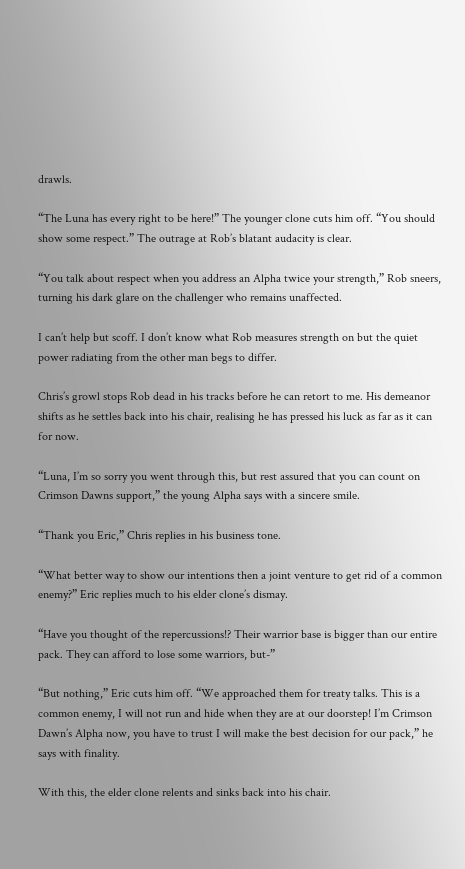drawls.

“The Luna has every right to be here!” The younger clone cuts him off. “You should show some respect.” The outrage at Rob’s blatant audacity is clear.

“You talk about respect when you address an Alpha twice your strength,” Rob sneers, turning his dark glare on the challenger who remains unaffected.

I can’t help but scoff. I don’t know what Rob measures strength on but the quiet power radiating from the other man begs to differ.

Chris’s growl stops Rob dead in his tracks before he can retort to me. His demeanor shifts as he settles back into his chair, realising he has pressed his luck as far as it can for now.

“Luna, I’m so sorry you went through this, but rest assured that you can count on Crimson Dawns support,” the young Alpha says with a sincere smile.

“Thank you Eric,” Chris replies in his business tone.

“What better way to show our intentions then a joint venture to get rid of a common enemy?” Eric replies much to his elder clone’s dismay.

“Have you thought of the repercussions!? Their warrior base is bigger than our entire pack. They can afford to lose some warriors, but-”

“But nothing,” Eric cuts him off. “We approached them for treaty talks. This is a common enemy, I will not run and hide when they are at our doorstep! I’m Crimson Dawn’s Alpha now, you have to trust I will make the best decision for our pack,” he says with finality.

With this, the elder clone relents and sinks back into his chair.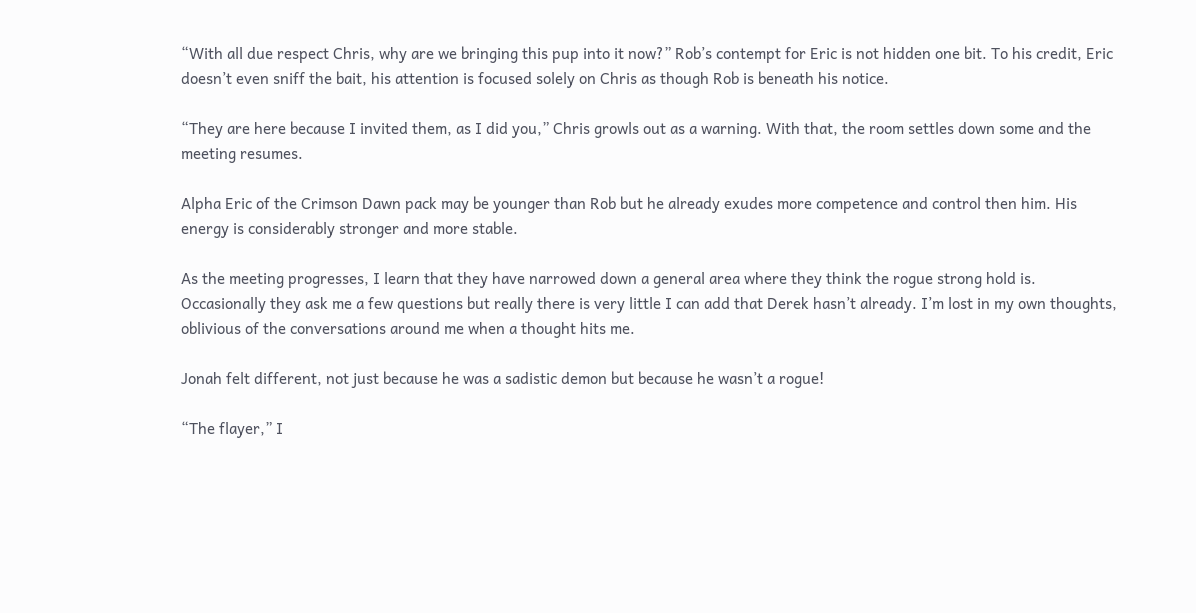“With all due respect Chris, why are we bringing this pup into it now?” Rob’s contempt for Eric is not hidden one bit. To his credit, Eric doesn’t even sniff the bait, his attention is focused solely on Chris as though Rob is beneath his notice.

“They are here because I invited them, as I did you,” Chris growls out as a warning. With that, the room settles down some and the meeting resumes.

Alpha Eric of the Crimson Dawn pack may be younger than Rob but he already exudes more competence and control then him. His energy is considerably stronger and more stable.

As the meeting progresses, I learn that they have narrowed down a general area where they think the rogue strong hold is. Occasionally they ask me a few questions but really there is very little I can add that Derek hasn’t already. I’m lost in my own thoughts, oblivious of the conversations around me when a thought hits me.

Jonah felt different, not just because he was a sadistic demon but because he wasn’t a rogue!

“The flayer,” I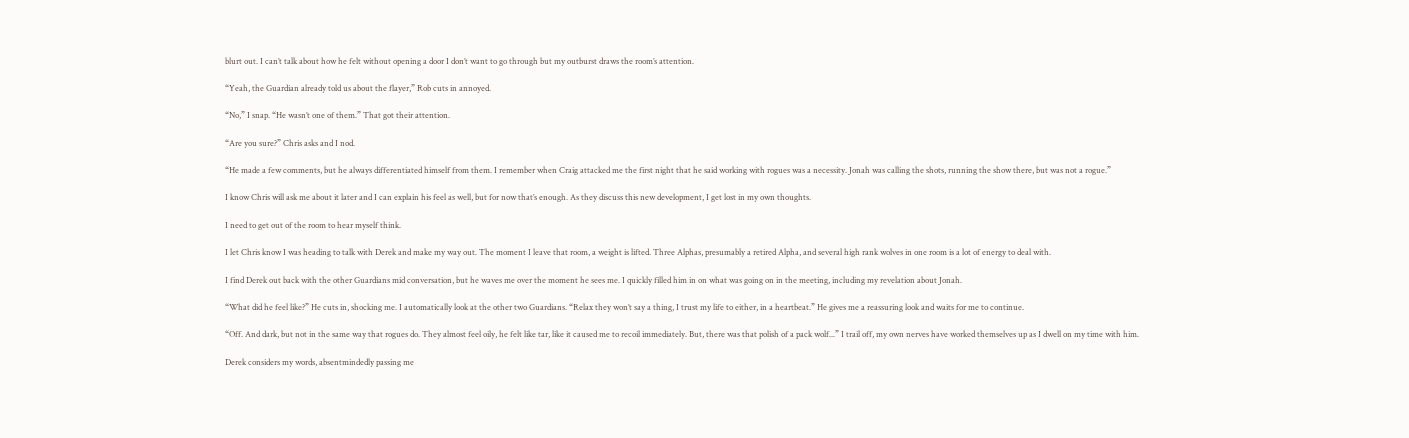blurt out. I can’t talk about how he felt without opening a door I don’t want to go through but my outburst draws the room’s attention.

“Yeah, the Guardian already told us about the flayer,” Rob cuts in annoyed.

“No,” I snap. “He wasn’t one of them.” That got their attention.

“Are you sure?” Chris asks and I nod.

“He made a few comments, but he always differentiated himself from them. I remember when Craig attacked me the first night that he said working with rogues was a necessity. Jonah was calling the shots, running the show there, but was not a rogue.”

I know Chris will ask me about it later and I can explain his feel as well, but for now that’s enough. As they discuss this new development, I get lost in my own thoughts.

I need to get out of the room to hear myself think.

I let Chris know I was heading to talk with Derek and make my way out. The moment I leave that room, a weight is lifted. Three Alphas, presumably a retired Alpha, and several high rank wolves in one room is a lot of energy to deal with.

I find Derek out back with the other Guardians mid conversation, but he waves me over the moment he sees me. I quickly filled him in on what was going on in the meeting, including my revelation about Jonah.

“What did he feel like?” He cuts in, shocking me. I automatically look at the other two Guardians. “Relax they won’t say a thing, I trust my life to either, in a heartbeat.” He gives me a reassuring look and waits for me to continue.

“Off. And dark, but not in the same way that rogues do. They almost feel oily, he felt like tar, like it caused me to recoil immediately. But, there was that polish of a pack wolf...” I trail off, my own nerves have worked themselves up as I dwell on my time with him.

Derek considers my words, absentmindedly passing me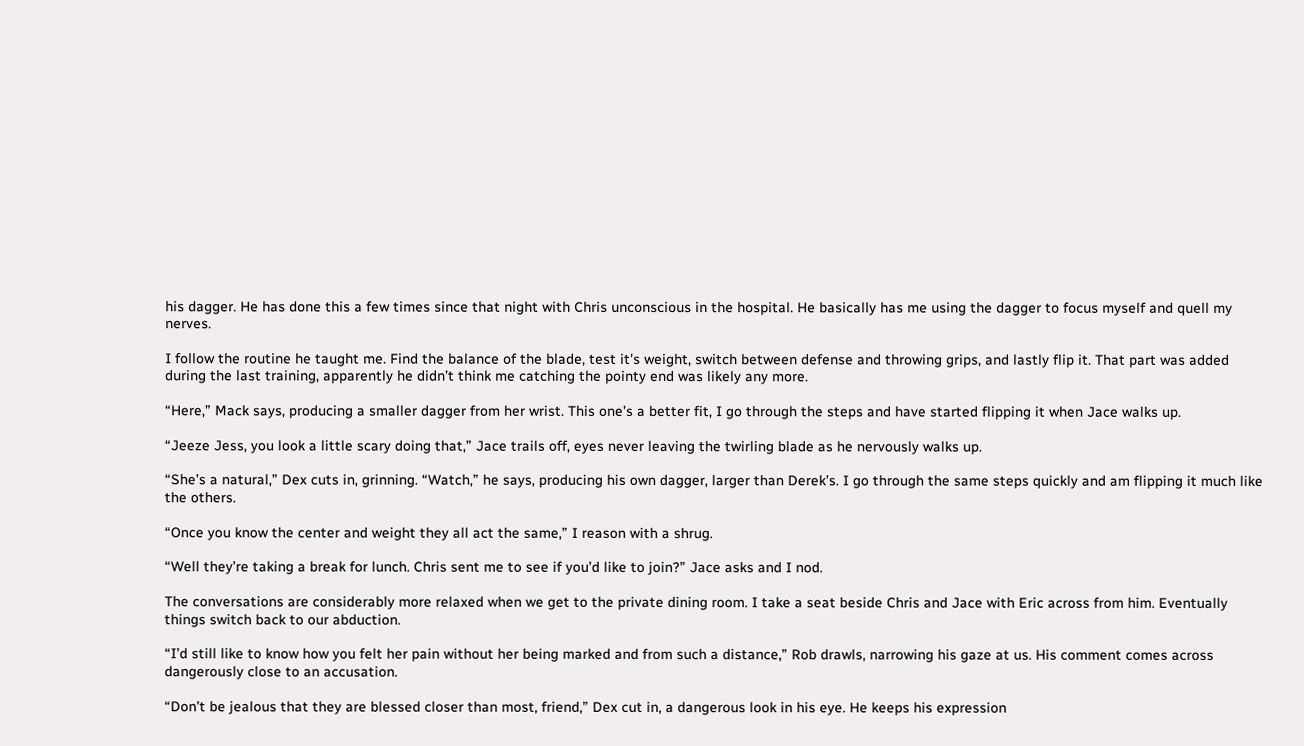his dagger. He has done this a few times since that night with Chris unconscious in the hospital. He basically has me using the dagger to focus myself and quell my nerves.

I follow the routine he taught me. Find the balance of the blade, test it’s weight, switch between defense and throwing grips, and lastly flip it. That part was added during the last training, apparently he didn’t think me catching the pointy end was likely any more.

“Here,” Mack says, producing a smaller dagger from her wrist. This one’s a better fit, I go through the steps and have started flipping it when Jace walks up.

“Jeeze Jess, you look a little scary doing that,” Jace trails off, eyes never leaving the twirling blade as he nervously walks up.

“She’s a natural,” Dex cuts in, grinning. “Watch,” he says, producing his own dagger, larger than Derek’s. I go through the same steps quickly and am flipping it much like the others.

“Once you know the center and weight they all act the same,” I reason with a shrug.

“Well they’re taking a break for lunch. Chris sent me to see if you’d like to join?” Jace asks and I nod.

The conversations are considerably more relaxed when we get to the private dining room. I take a seat beside Chris and Jace with Eric across from him. Eventually things switch back to our abduction.

“I’d still like to know how you felt her pain without her being marked and from such a distance,” Rob drawls, narrowing his gaze at us. His comment comes across dangerously close to an accusation.

“Don’t be jealous that they are blessed closer than most, friend,” Dex cut in, a dangerous look in his eye. He keeps his expression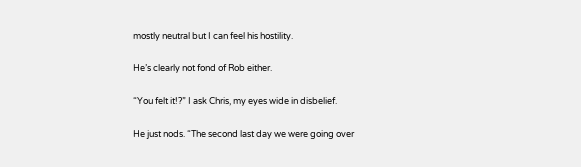mostly neutral but I can feel his hostility.

He’s clearly not fond of Rob either.

“You felt it!?” I ask Chris, my eyes wide in disbelief.

He just nods. “The second last day we were going over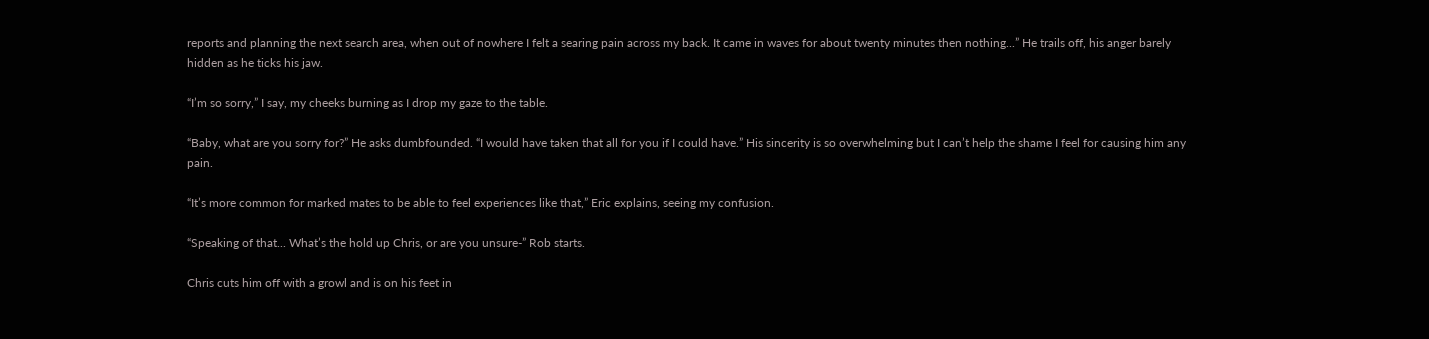reports and planning the next search area, when out of nowhere I felt a searing pain across my back. It came in waves for about twenty minutes then nothing...” He trails off, his anger barely hidden as he ticks his jaw.

“I’m so sorry,” I say, my cheeks burning as I drop my gaze to the table.

“Baby, what are you sorry for?” He asks dumbfounded. “I would have taken that all for you if I could have.” His sincerity is so overwhelming but I can’t help the shame I feel for causing him any pain.

“It’s more common for marked mates to be able to feel experiences like that,” Eric explains, seeing my confusion.

“Speaking of that... What’s the hold up Chris, or are you unsure-” Rob starts.

Chris cuts him off with a growl and is on his feet in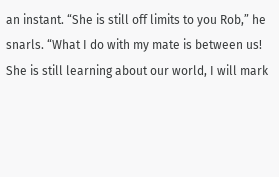an instant. “She is still off limits to you Rob,” he snarls. “What I do with my mate is between us! She is still learning about our world, I will mark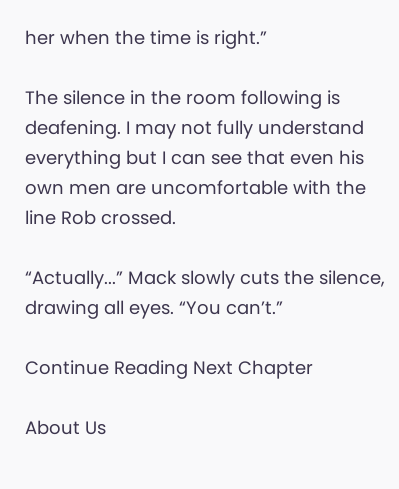her when the time is right.”

The silence in the room following is deafening. I may not fully understand everything but I can see that even his own men are uncomfortable with the line Rob crossed.

“Actually...” Mack slowly cuts the silence, drawing all eyes. “You can’t.”

Continue Reading Next Chapter

About Us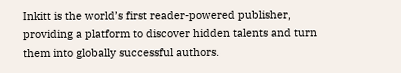Inkitt is the world’s first reader-powered publisher, providing a platform to discover hidden talents and turn them into globally successful authors.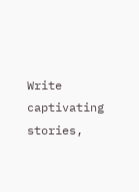Write captivating stories,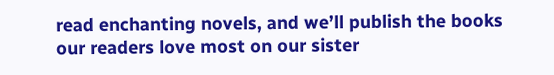read enchanting novels, and we’ll publish the books our readers love most on our sister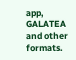app, GALATEA and other formats.